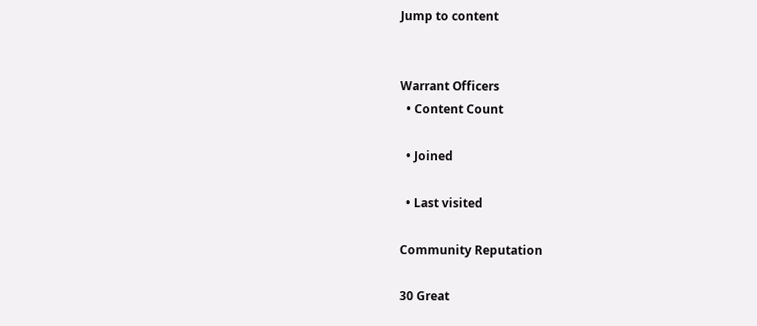Jump to content


Warrant Officers
  • Content Count

  • Joined

  • Last visited

Community Reputation

30 Great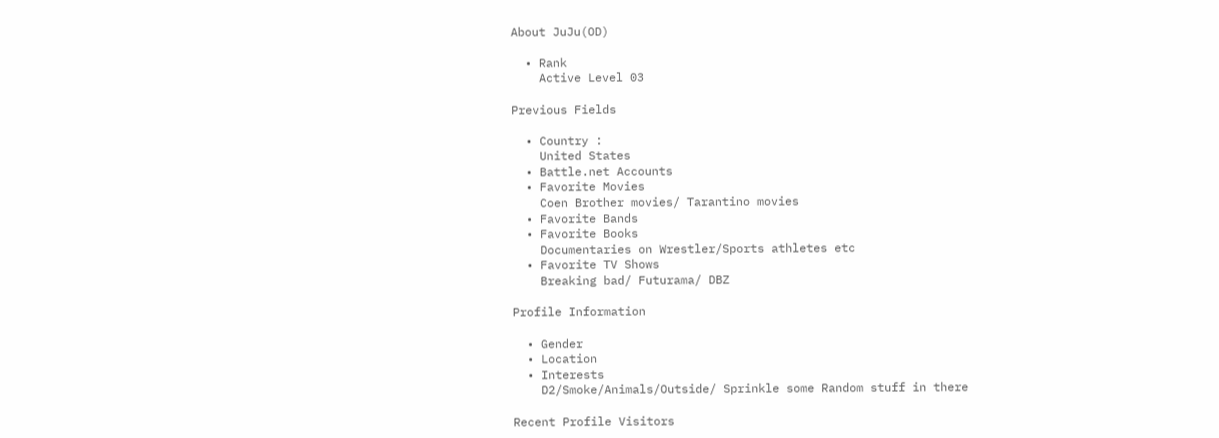About JuJu(OD)

  • Rank
    Active Level 03

Previous Fields

  • Country :
    United States
  • Battle.net Accounts
  • Favorite Movies
    Coen Brother movies/ Tarantino movies
  • Favorite Bands
  • Favorite Books
    Documentaries on Wrestler/Sports athletes etc
  • Favorite TV Shows
    Breaking bad/ Futurama/ DBZ

Profile Information

  • Gender
  • Location
  • Interests
    D2/Smoke/Animals/Outside/ Sprinkle some Random stuff in there

Recent Profile Visitors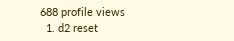688 profile views
  1. d2 reset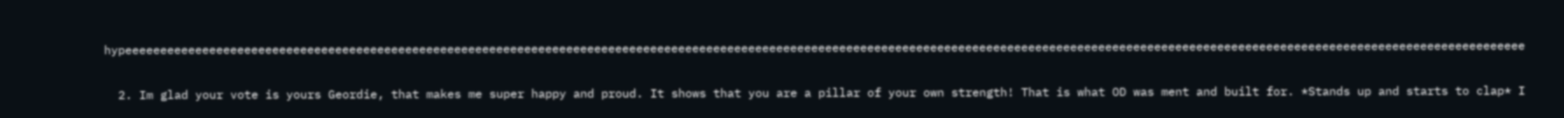hypeeeeeeeeeeeeeeeeeeeeeeeeeeeeeeeeeeeeeeeeeeeeeeeeeeeeeeeeeeeeeeeeeeeeeeeeeeeeeeeeeeeeeeeeeeeeeeeeeeeeeeeeeeeeeeeeeeeeeeeeeeeeeeeeeeeeeeeeeeeeeeeeeeeeeeeeeeeeeeeeeeeeeeeeeeeeeeeeeeeeeeeeeeeeeeeeeeeeeeee

  2. Im glad your vote is yours Geordie, that makes me super happy and proud. It shows that you are a pillar of your own strength! That is what OD was ment and built for. *Stands up and starts to clap* I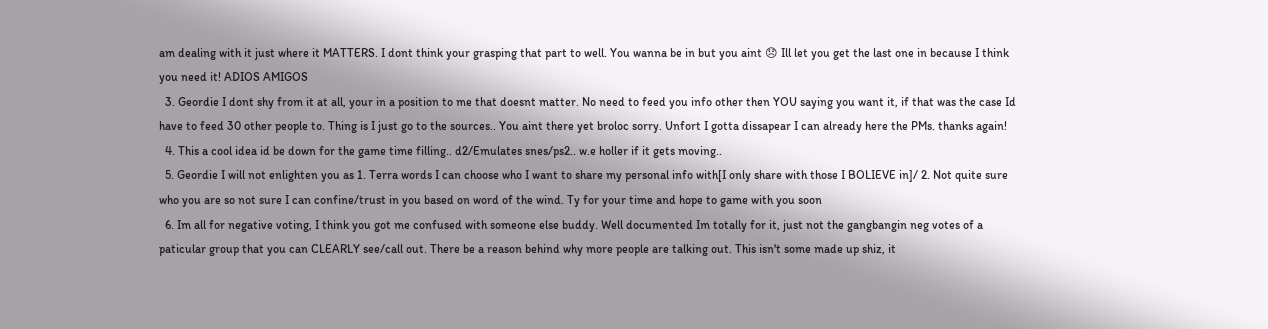am dealing with it just where it MATTERS. I dont think your grasping that part to well. You wanna be in but you aint 😞 Ill let you get the last one in because I think you need it! ADIOS AMIGOS
  3. Geordie I dont shy from it at all, your in a position to me that doesnt matter. No need to feed you info other then YOU saying you want it, if that was the case Id have to feed 30 other people to. Thing is I just go to the sources.. You aint there yet broloc sorry. Unfort I gotta dissapear I can already here the PMs. thanks again!
  4. This a cool idea id be down for the game time filling.. d2/Emulates snes/ps2.. w.e holler if it gets moving..
  5. Geordie I will not enlighten you as 1. Terra words I can choose who I want to share my personal info with[I only share with those I BOLIEVE in]/ 2. Not quite sure who you are so not sure I can confine/trust in you based on word of the wind. Ty for your time and hope to game with you soon
  6. Im all for negative voting, I think you got me confused with someone else buddy. Well documented Im totally for it, just not the gangbangin neg votes of a paticular group that you can CLEARLY see/call out. There be a reason behind why more people are talking out. This isn't some made up shiz, it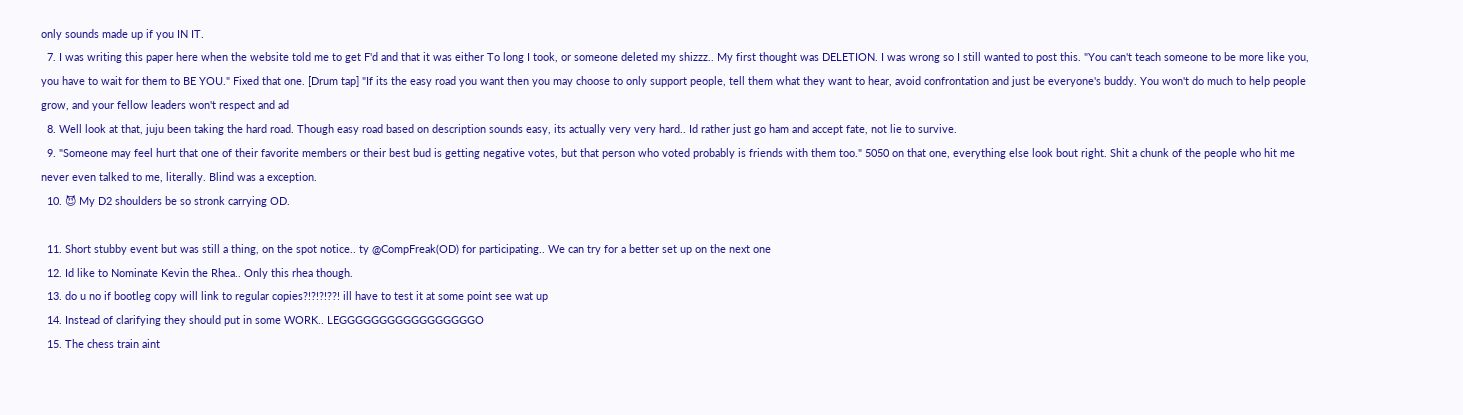only sounds made up if you IN IT.
  7. I was writing this paper here when the website told me to get F'd and that it was either To long I took, or someone deleted my shizzz.. My first thought was DELETION. I was wrong so I still wanted to post this. "You can't teach someone to be more like you, you have to wait for them to BE YOU." Fixed that one. [Drum tap] "If its the easy road you want then you may choose to only support people, tell them what they want to hear, avoid confrontation and just be everyone's buddy. You won't do much to help people grow, and your fellow leaders won't respect and ad
  8. Well look at that, juju been taking the hard road. Though easy road based on description sounds easy, its actually very very hard.. Id rather just go ham and accept fate, not lie to survive.
  9. "Someone may feel hurt that one of their favorite members or their best bud is getting negative votes, but that person who voted probably is friends with them too." 5050 on that one, everything else look bout right. Shit a chunk of the people who hit me never even talked to me, literally. Blind was a exception.
  10. 😈 My D2 shoulders be so stronk carrying OD.

  11. Short stubby event but was still a thing, on the spot notice.. ty @CompFreak(OD) for participating.. We can try for a better set up on the next one
  12. Id like to Nominate Kevin the Rhea.. Only this rhea though.
  13. do u no if bootleg copy will link to regular copies?!?!?!??! ill have to test it at some point see wat up
  14. Instead of clarifying they should put in some WORK.. LEGGGGGGGGGGGGGGGGGO
  15. The chess train aint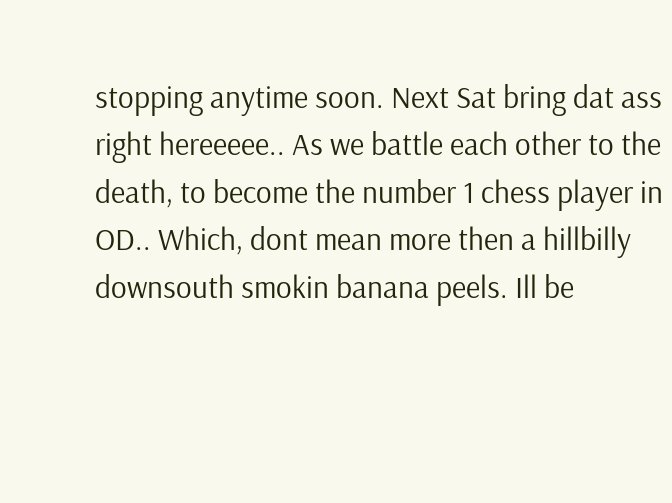stopping anytime soon. Next Sat bring dat ass right hereeeee.. As we battle each other to the death, to become the number 1 chess player in OD.. Which, dont mean more then a hillbilly downsouth smokin banana peels. Ill be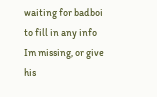waiting for badboi to fill in any info Im missing, or give his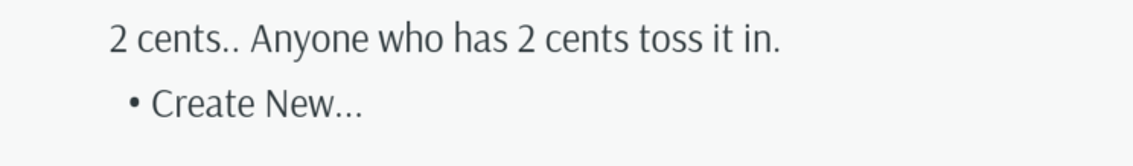2 cents.. Anyone who has 2 cents toss it in.
  • Create New...